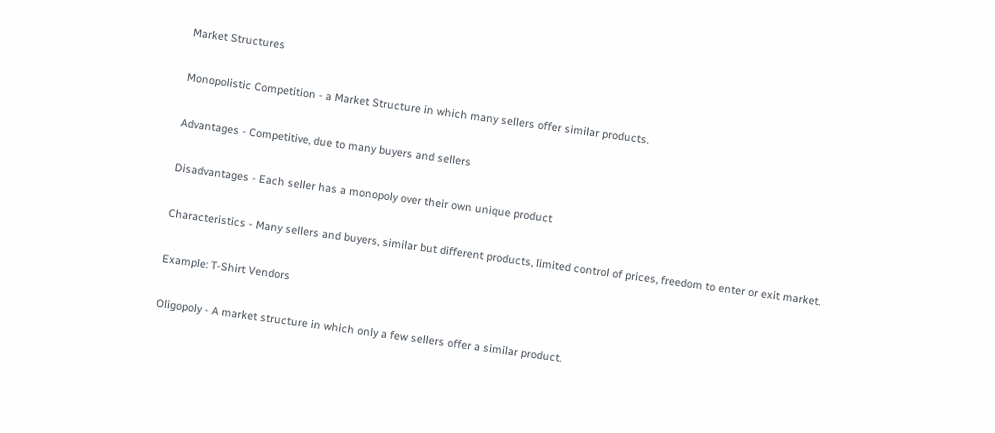Market Structures

Monopolistic Competition - a Market Structure in which many sellers offer similar products.

Advantages - Competitive, due to many buyers and sellers

Disadvantages - Each seller has a monopoly over their own unique product

Characteristics - Many sellers and buyers, similar but different products, limited control of prices, freedom to enter or exit market.

Example: T-Shirt Vendors

Oligopoly - A market structure in which only a few sellers offer a similar product.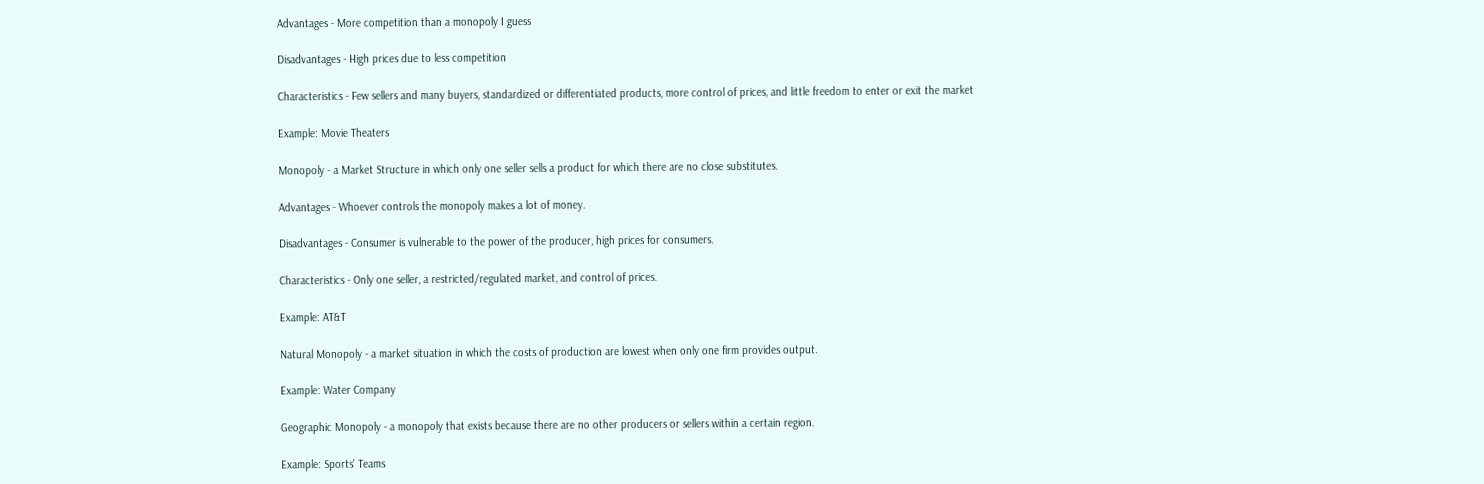Advantages - More competition than a monopoly I guess

Disadvantages - High prices due to less competition

Characteristics - Few sellers and many buyers, standardized or differentiated products, more control of prices, and little freedom to enter or exit the market

Example: Movie Theaters

Monopoly - a Market Structure in which only one seller sells a product for which there are no close substitutes.

Advantages - Whoever controls the monopoly makes a lot of money.

Disadvantages - Consumer is vulnerable to the power of the producer, high prices for consumers.

Characteristics - Only one seller, a restricted/regulated market, and control of prices.

Example: AT&T

Natural Monopoly - a market situation in which the costs of production are lowest when only one firm provides output.

Example: Water Company

Geographic Monopoly - a monopoly that exists because there are no other producers or sellers within a certain region.

Example: Sports' Teams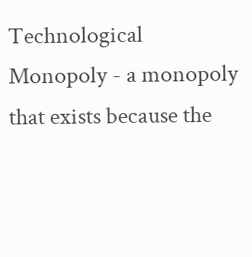Technological Monopoly - a monopoly that exists because the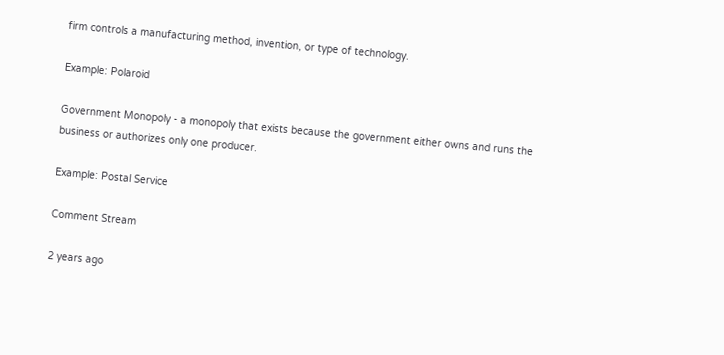firm controls a manufacturing method, invention, or type of technology.

Example: Polaroid

Government Monopoly - a monopoly that exists because the government either owns and runs the business or authorizes only one producer.

Example: Postal Service

Comment Stream

2 years ago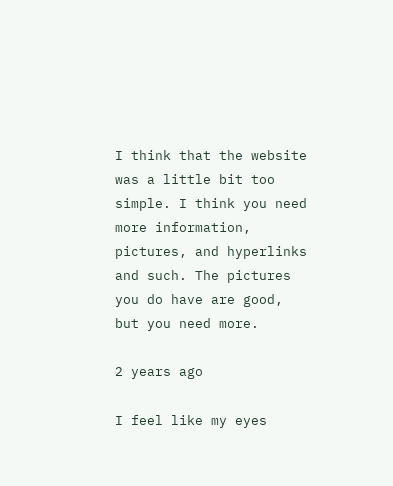I think that the website was a little bit too simple. I think you need more information, pictures, and hyperlinks and such. The pictures you do have are good, but you need more.

2 years ago

I feel like my eyes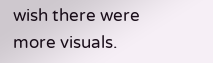wish there were more visuals.